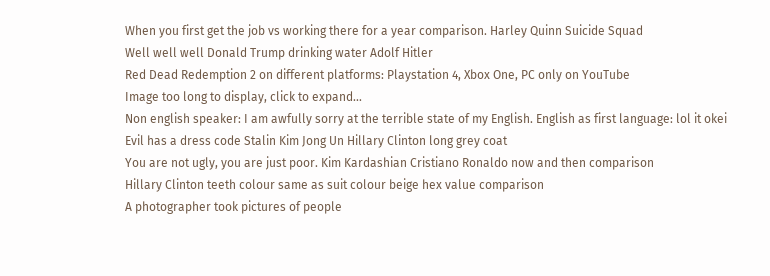When you first get the job vs working there for a year comparison. Harley Quinn Suicide Squad
Well well well Donald Trump drinking water Adolf Hitler
Red Dead Redemption 2 on different platforms: Playstation 4, Xbox One, PC only on YouTube
Image too long to display, click to expand...
Non english speaker: I am awfully sorry at the terrible state of my English. English as first language: lol it okei
Evil has a dress code Stalin Kim Jong Un Hillary Clinton long grey coat
You are not ugly, you are just poor. Kim Kardashian Cristiano Ronaldo now and then comparison
Hillary Clinton teeth colour same as suit colour beige hex value comparison
A photographer took pictures of people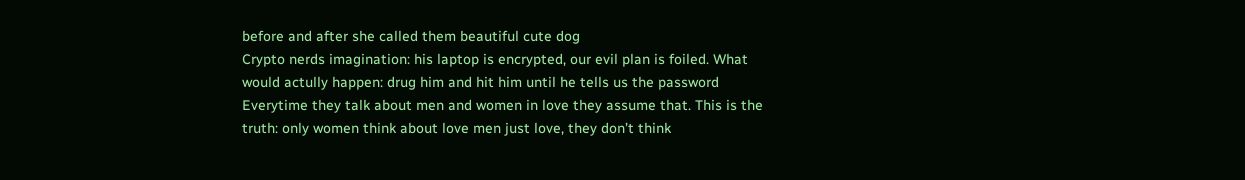before and after she called them beautiful cute dog
Crypto nerds imagination: his laptop is encrypted, our evil plan is foiled. What would actully happen: drug him and hit him until he tells us the password
Everytime they talk about men and women in love they assume that. This is the truth: only women think about love men just love, they don’t think